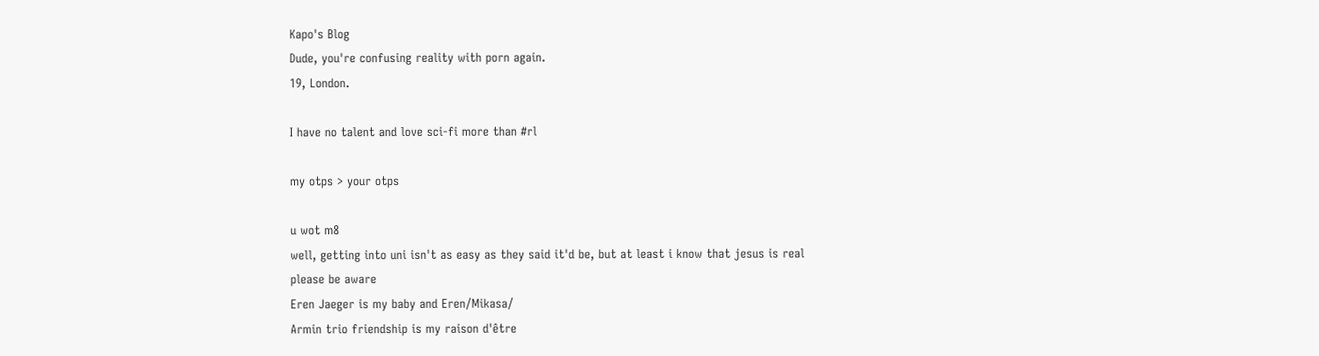Kapo's Blog
Dude, you're confusing reality with porn again.
19, London.

I have no talent and love sci-fi more than #rl

my otps > your otps

u wot m8
well, getting into uni isn't as easy as they said it'd be, but at least i know that jesus is real
please be aware
Eren Jaeger is my baby and Eren/Mikasa/
Armin trio friendship is my raison d'être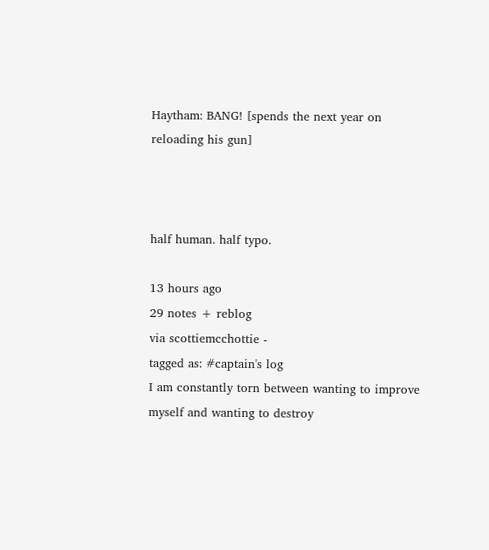Haytham: BANG! [spends the next year on reloading his gun]



half human. half typo.

13 hours ago
29 notes + reblog
via scottiemcchottie -
tagged as: #captain's log
I am constantly torn between wanting to improve myself and wanting to destroy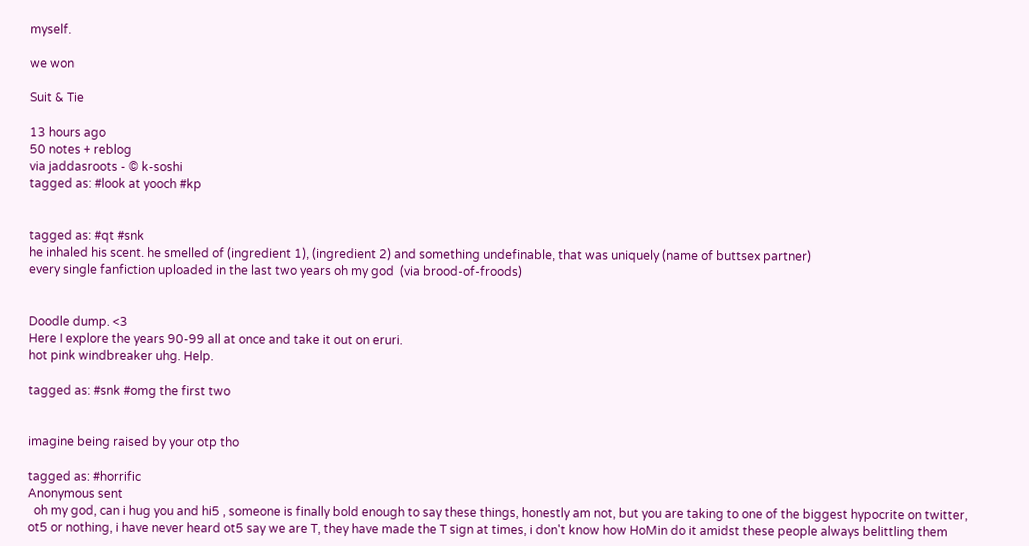myself.

we won

Suit & Tie

13 hours ago
50 notes + reblog
via jaddasroots - © k-soshi
tagged as: #look at yooch #kp


tagged as: #qt #snk
he inhaled his scent. he smelled of (ingredient 1), (ingredient 2) and something undefinable, that was uniquely (name of buttsex partner)
every single fanfiction uploaded in the last two years oh my god  (via brood-of-froods)


Doodle dump. <3
Here I explore the years 90-99 all at once and take it out on eruri.
hot pink windbreaker uhg. Help.

tagged as: #snk #omg the first two


imagine being raised by your otp tho

tagged as: #horrific
Anonymous sent
  oh my god, can i hug you and hi5 , someone is finally bold enough to say these things, honestly am not, but you are taking to one of the biggest hypocrite on twitter, ot5 or nothing, i have never heard ot5 say we are T, they have made the T sign at times, i don't know how HoMin do it amidst these people always belittling them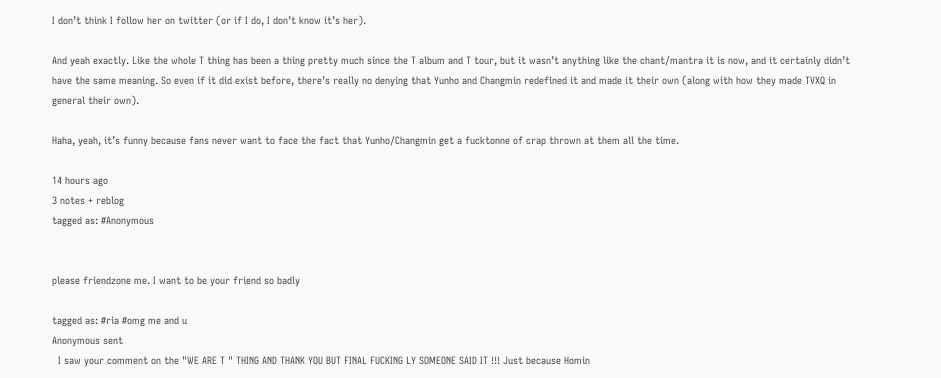I don’t think I follow her on twitter (or if I do, I don’t know it’s her).

And yeah exactly. Like the whole T thing has been a thing pretty much since the T album and T tour, but it wasn’t anything like the chant/mantra it is now, and it certainly didn’t have the same meaning. So even if it did exist before, there’s really no denying that Yunho and Changmin redefined it and made it their own (along with how they made TVXQ in general their own).

Haha, yeah, it’s funny because fans never want to face the fact that Yunho/Changmin get a fucktonne of crap thrown at them all the time.

14 hours ago
3 notes + reblog
tagged as: #Anonymous


please friendzone me. I want to be your friend so badly

tagged as: #ria #omg me and u
Anonymous sent
  I saw your comment on the "WE ARE T " THING AND THANK YOU BUT FINAL FUCKING LY SOMEONE SAID IT !!! Just because Homin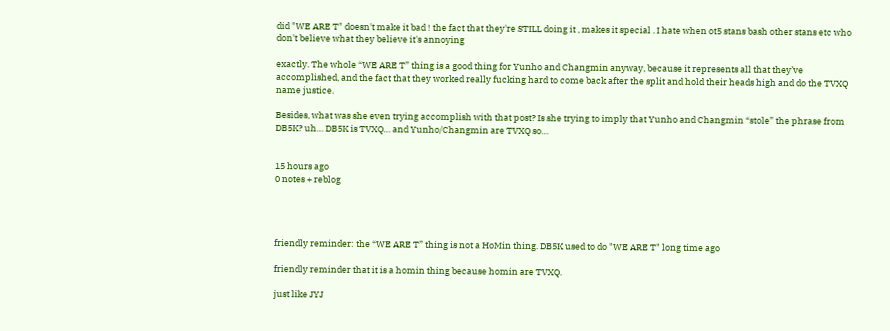did "WE ARE T" doesn't make it bad ! the fact that they're STILL doing it , makes it special . I hate when ot5 stans bash other stans etc who don't believe what they believe it's annoying

exactly. The whole “WE ARE T” thing is a good thing for Yunho and Changmin anyway, because it represents all that they’ve accomplished, and the fact that they worked really fucking hard to come back after the split and hold their heads high and do the TVXQ name justice.

Besides, what was she even trying accomplish with that post? Is she trying to imply that Yunho and Changmin “stole” the phrase from DB5K? uh… DB5K is TVXQ… and Yunho/Changmin are TVXQ so…


15 hours ago
0 notes + reblog




friendly reminder: the “WE ARE T” thing is not a HoMin thing. DB5K used to do "WE ARE T" long time ago

friendly reminder that it is a homin thing because homin are TVXQ.

just like JYJ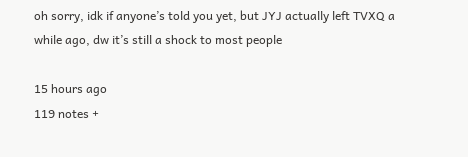oh sorry, idk if anyone’s told you yet, but JYJ actually left TVXQ a while ago, dw it’s still a shock to most people

15 hours ago
119 notes +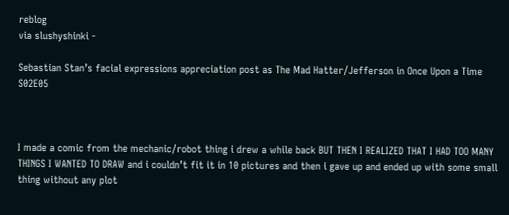reblog
via slushyshinki -

Sebastian Stan’s facial expressions appreciation post as The Mad Hatter/Jefferson in Once Upon a Time S02E05



I made a comic from the mechanic/robot thing i drew a while back BUT THEN I REALIZED THAT I HAD TOO MANY THINGS I WANTED TO DRAW and i couldn’t fit it in 10 pictures and then i gave up and ended up with some small thing without any plot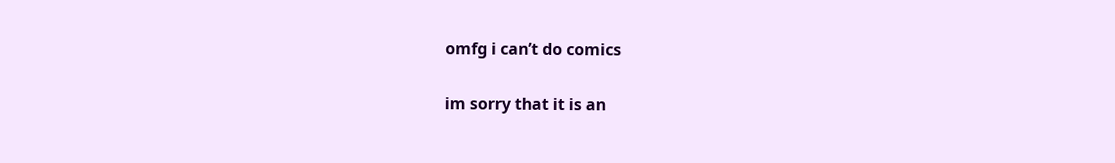omfg i can’t do comics

im sorry that it is an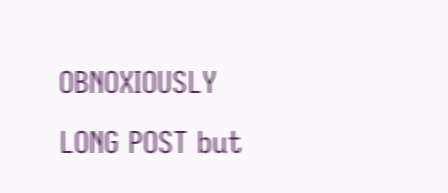OBNOXIOUSLY LONG POST but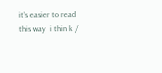it’s easier to read this way  i thin k /